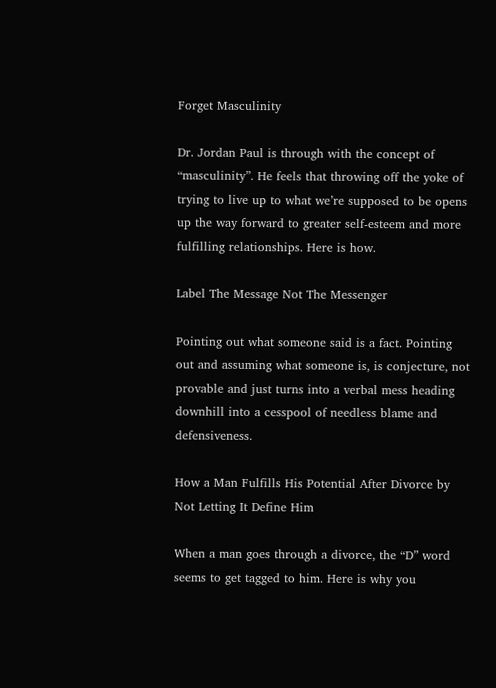Forget Masculinity

Dr. Jordan Paul is through with the concept of “masculinity”. He feels that throwing off the yoke of trying to live up to what we’re supposed to be opens up the way forward to greater self-esteem and more fulfilling relationships. Here is how.

Label The Message Not The Messenger

Pointing out what someone said is a fact. Pointing out and assuming what someone is, is conjecture, not provable and just turns into a verbal mess heading downhill into a cesspool of needless blame and defensiveness.

How a Man Fulfills His Potential After Divorce by Not Letting It Define Him

When a man goes through a divorce, the “D” word seems to get tagged to him. Here is why you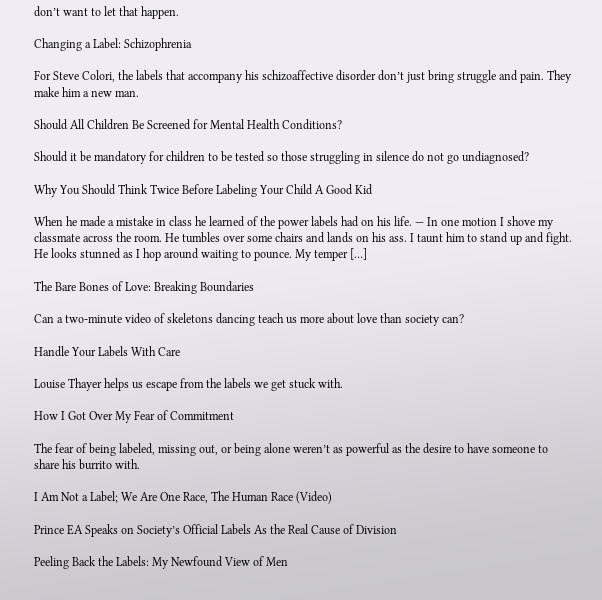don’t want to let that happen.

Changing a Label: Schizophrenia

For Steve Colori, the labels that accompany his schizoaffective disorder don’t just bring struggle and pain. They make him a new man.

Should All Children Be Screened for Mental Health Conditions?

Should it be mandatory for children to be tested so those struggling in silence do not go undiagnosed?

Why You Should Think Twice Before Labeling Your Child A Good Kid

When he made a mistake in class he learned of the power labels had on his life. — In one motion I shove my classmate across the room. He tumbles over some chairs and lands on his ass. I taunt him to stand up and fight. He looks stunned as I hop around waiting to pounce. My temper […]

The Bare Bones of Love: Breaking Boundaries

Can a two-minute video of skeletons dancing teach us more about love than society can?

Handle Your Labels With Care

Louise Thayer helps us escape from the labels we get stuck with.

How I Got Over My Fear of Commitment

The fear of being labeled, missing out, or being alone weren’t as powerful as the desire to have someone to share his burrito with.

I Am Not a Label; We Are One Race, The Human Race (Video)

Prince EA Speaks on Society’s Official Labels As the Real Cause of Division

Peeling Back the Labels: My Newfound View of Men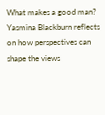What makes a good man? Yasmina Blackburn reflects on how perspectives can shape the views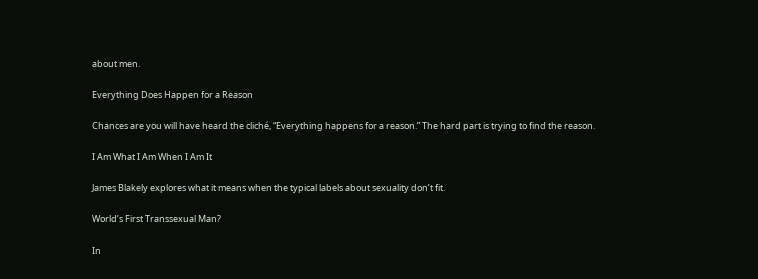about men.

Everything Does Happen for a Reason

Chances are you will have heard the cliché, “Everything happens for a reason.” The hard part is trying to find the reason.

I Am What I Am When I Am It

James Blakely explores what it means when the typical labels about sexuality don’t fit.

World’s First Transsexual Man?

In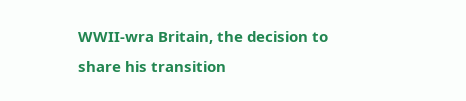WWII-wra Britain, the decision to share his transition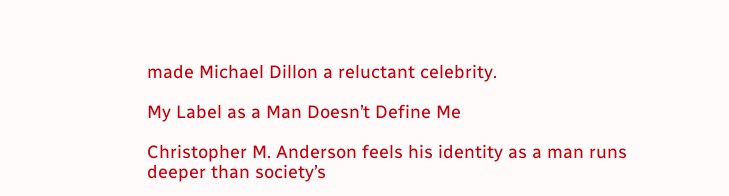made Michael Dillon a reluctant celebrity.

My Label as a Man Doesn’t Define Me

Christopher M. Anderson feels his identity as a man runs deeper than society’s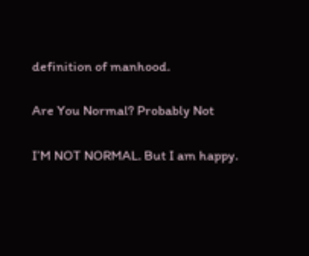definition of manhood.

Are You Normal? Probably Not

I’M NOT NORMAL. But I am happy.